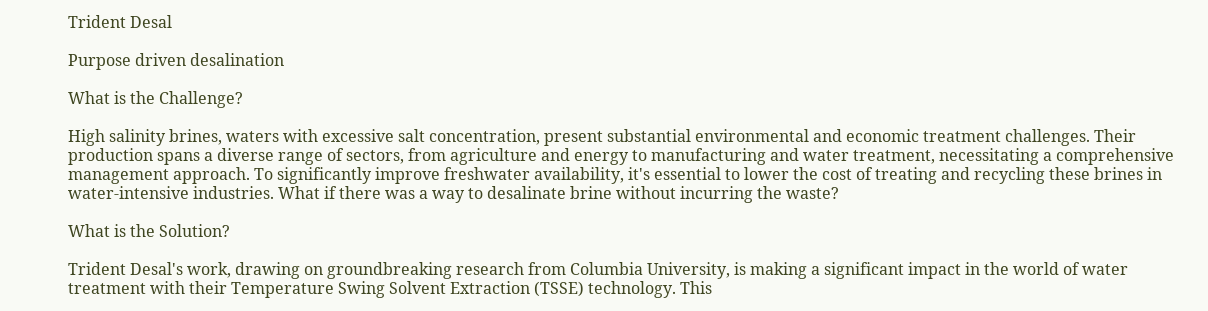Trident Desal

Purpose driven desalination

What is the Challenge?

High salinity brines, waters with excessive salt concentration, present substantial environmental and economic treatment challenges. Their production spans a diverse range of sectors, from agriculture and energy to manufacturing and water treatment, necessitating a comprehensive management approach. To significantly improve freshwater availability, it's essential to lower the cost of treating and recycling these brines in water-intensive industries. What if there was a way to desalinate brine without incurring the waste?

What is the Solution?

Trident Desal's work, drawing on groundbreaking research from Columbia University, is making a significant impact in the world of water treatment with their Temperature Swing Solvent Extraction (TSSE) technology. This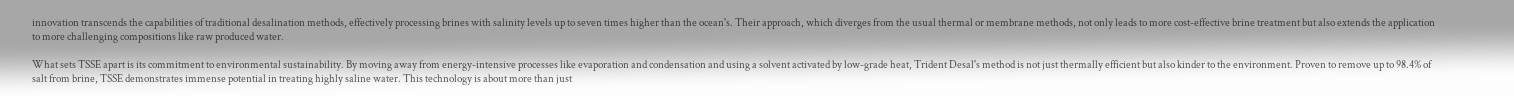innovation transcends the capabilities of traditional desalination methods, effectively processing brines with salinity levels up to seven times higher than the ocean's. Their approach, which diverges from the usual thermal or membrane methods, not only leads to more cost-effective brine treatment but also extends the application to more challenging compositions like raw produced water.

What sets TSSE apart is its commitment to environmental sustainability. By moving away from energy-intensive processes like evaporation and condensation and using a solvent activated by low-grade heat, Trident Desal's method is not just thermally efficient but also kinder to the environment. Proven to remove up to 98.4% of salt from brine, TSSE demonstrates immense potential in treating highly saline water. This technology is about more than just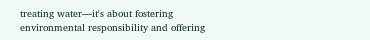treating water—it's about fostering environmental responsibility and offering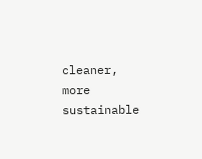cleaner, more sustainable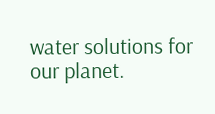water solutions for our planet.